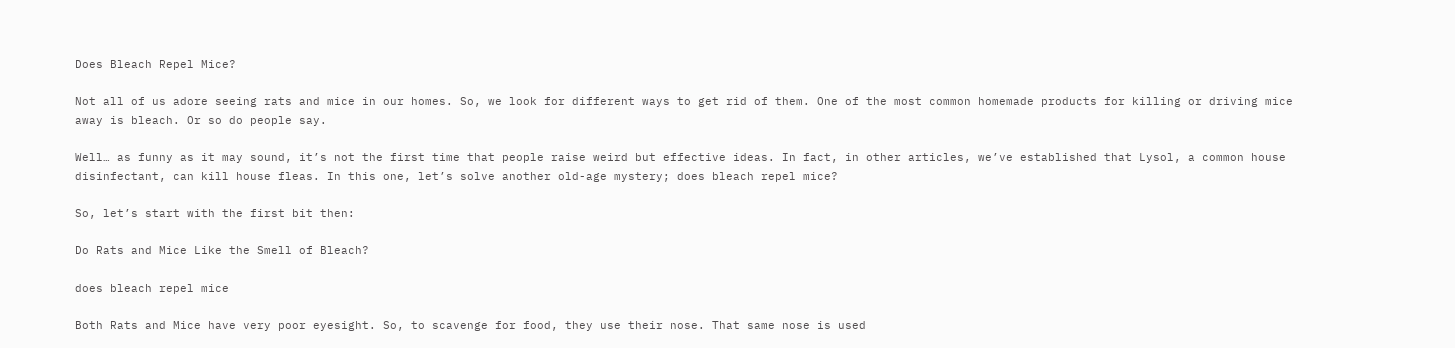Does Bleach Repel Mice?

Not all of us adore seeing rats and mice in our homes. So, we look for different ways to get rid of them. One of the most common homemade products for killing or driving mice away is bleach. Or so do people say.

Well… as funny as it may sound, it’s not the first time that people raise weird but effective ideas. In fact, in other articles, we’ve established that Lysol, a common house disinfectant, can kill house fleas. In this one, let’s solve another old-age mystery; does bleach repel mice?

So, let’s start with the first bit then:

Do Rats and Mice Like the Smell of Bleach?

does bleach repel mice

Both Rats and Mice have very poor eyesight. So, to scavenge for food, they use their nose. That same nose is used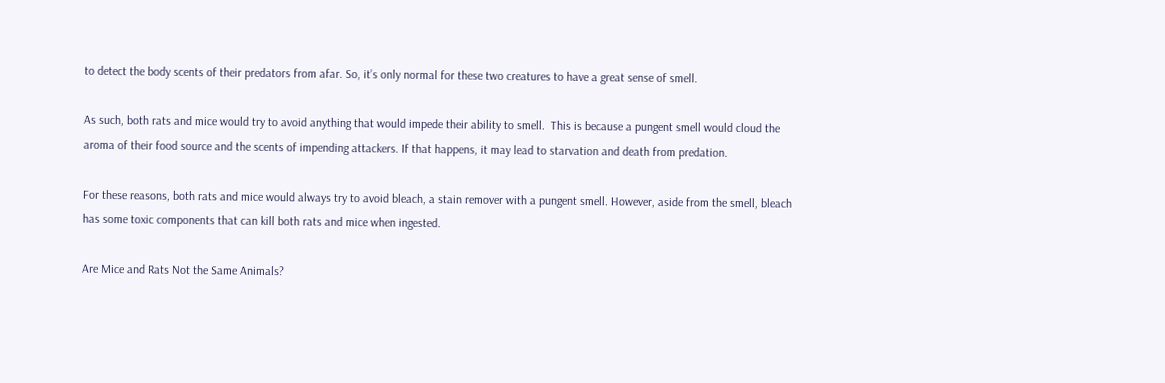to detect the body scents of their predators from afar. So, it’s only normal for these two creatures to have a great sense of smell.

As such, both rats and mice would try to avoid anything that would impede their ability to smell.  This is because a pungent smell would cloud the aroma of their food source and the scents of impending attackers. If that happens, it may lead to starvation and death from predation.

For these reasons, both rats and mice would always try to avoid bleach, a stain remover with a pungent smell. However, aside from the smell, bleach has some toxic components that can kill both rats and mice when ingested.

Are Mice and Rats Not the Same Animals?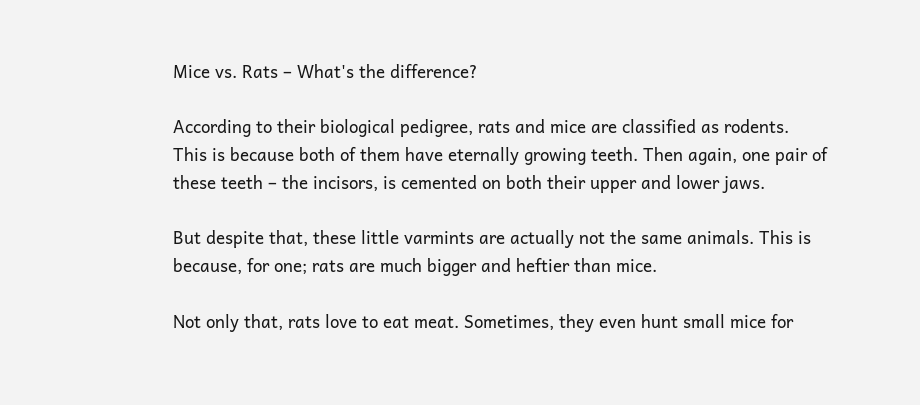Mice vs. Rats – What's the difference?

According to their biological pedigree, rats and mice are classified as rodents. This is because both of them have eternally growing teeth. Then again, one pair of these teeth – the incisors, is cemented on both their upper and lower jaws.

But despite that, these little varmints are actually not the same animals. This is because, for one; rats are much bigger and heftier than mice.

Not only that, rats love to eat meat. Sometimes, they even hunt small mice for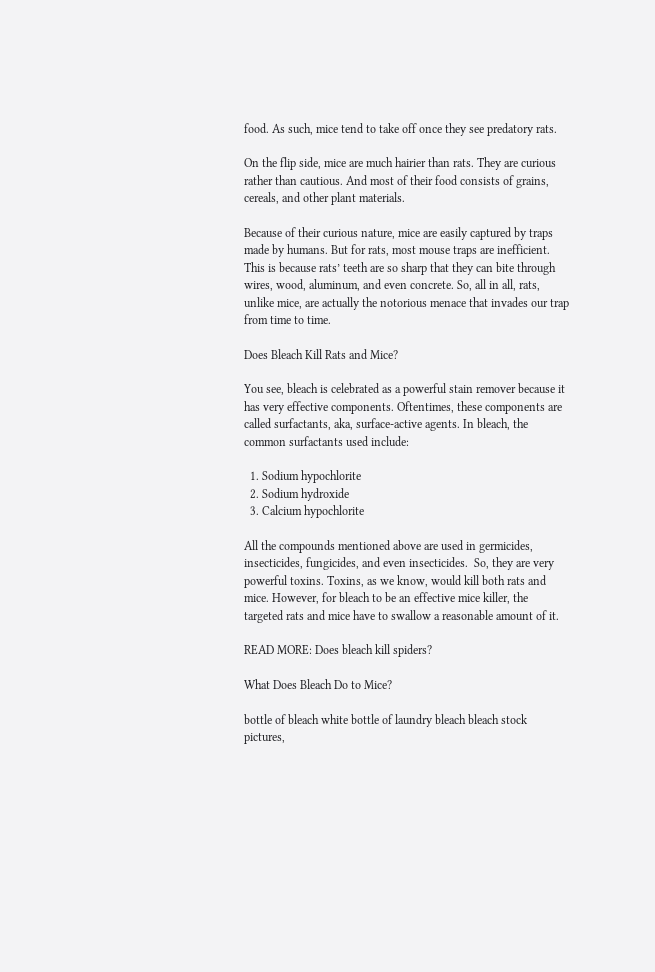food. As such, mice tend to take off once they see predatory rats.

On the flip side, mice are much hairier than rats. They are curious rather than cautious. And most of their food consists of grains, cereals, and other plant materials.

Because of their curious nature, mice are easily captured by traps made by humans. But for rats, most mouse traps are inefficient. This is because rats’ teeth are so sharp that they can bite through wires, wood, aluminum, and even concrete. So, all in all, rats, unlike mice, are actually the notorious menace that invades our trap from time to time.

Does Bleach Kill Rats and Mice?

You see, bleach is celebrated as a powerful stain remover because it has very effective components. Oftentimes, these components are called surfactants, aka, surface-active agents. In bleach, the common surfactants used include:

  1. Sodium hypochlorite
  2. Sodium hydroxide
  3. Calcium hypochlorite

All the compounds mentioned above are used in germicides, insecticides, fungicides, and even insecticides.  So, they are very powerful toxins. Toxins, as we know, would kill both rats and mice. However, for bleach to be an effective mice killer, the targeted rats and mice have to swallow a reasonable amount of it.

READ MORE: Does bleach kill spiders?

What Does Bleach Do to Mice?

bottle of bleach white bottle of laundry bleach bleach stock pictures,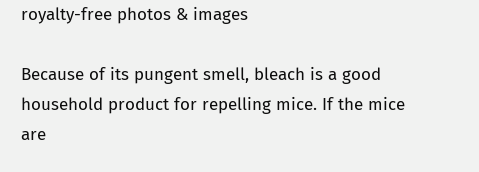royalty-free photos & images

Because of its pungent smell, bleach is a good household product for repelling mice. If the mice are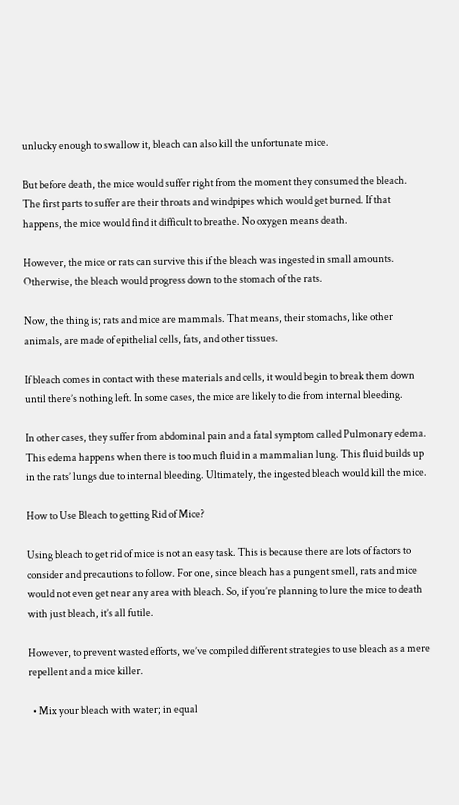unlucky enough to swallow it, bleach can also kill the unfortunate mice.

But before death, the mice would suffer right from the moment they consumed the bleach. The first parts to suffer are their throats and windpipes which would get burned. If that happens, the mice would find it difficult to breathe. No oxygen means death.

However, the mice or rats can survive this if the bleach was ingested in small amounts. Otherwise, the bleach would progress down to the stomach of the rats.

Now, the thing is; rats and mice are mammals. That means, their stomachs, like other animals, are made of epithelial cells, fats, and other tissues.

If bleach comes in contact with these materials and cells, it would begin to break them down until there’s nothing left. In some cases, the mice are likely to die from internal bleeding.

In other cases, they suffer from abdominal pain and a fatal symptom called Pulmonary edema. This edema happens when there is too much fluid in a mammalian lung. This fluid builds up in the rats’ lungs due to internal bleeding. Ultimately, the ingested bleach would kill the mice.

How to Use Bleach to getting Rid of Mice?

Using bleach to get rid of mice is not an easy task. This is because there are lots of factors to consider and precautions to follow. For one, since bleach has a pungent smell, rats and mice would not even get near any area with bleach. So, if you’re planning to lure the mice to death with just bleach, it’s all futile.

However, to prevent wasted efforts, we’ve compiled different strategies to use bleach as a mere repellent and a mice killer.

  • Mix your bleach with water; in equal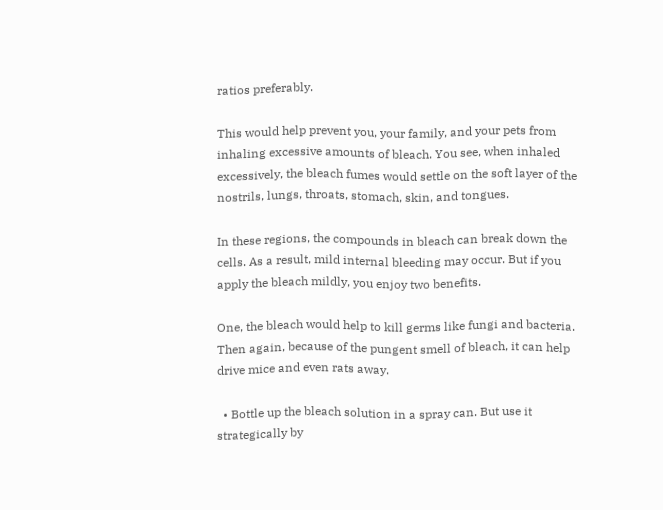ratios preferably.

This would help prevent you, your family, and your pets from inhaling excessive amounts of bleach. You see, when inhaled excessively, the bleach fumes would settle on the soft layer of the nostrils, lungs, throats, stomach, skin, and tongues.

In these regions, the compounds in bleach can break down the cells. As a result, mild internal bleeding may occur. But if you apply the bleach mildly, you enjoy two benefits.

One, the bleach would help to kill germs like fungi and bacteria. Then again, because of the pungent smell of bleach, it can help drive mice and even rats away.

  • Bottle up the bleach solution in a spray can. But use it strategically by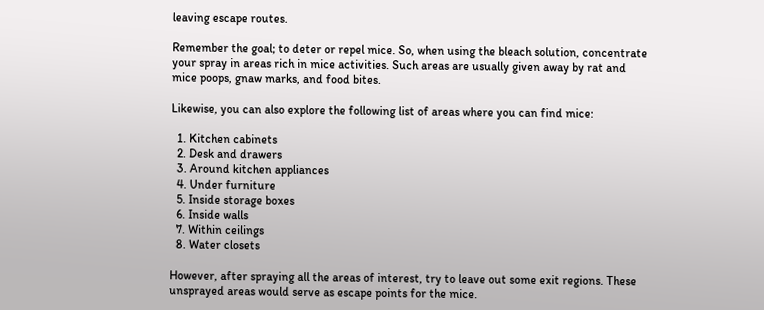leaving escape routes.

Remember the goal; to deter or repel mice. So, when using the bleach solution, concentrate your spray in areas rich in mice activities. Such areas are usually given away by rat and mice poops, gnaw marks, and food bites.

Likewise, you can also explore the following list of areas where you can find mice:

  1. Kitchen cabinets
  2. Desk and drawers
  3. Around kitchen appliances
  4. Under furniture
  5. Inside storage boxes
  6. Inside walls
  7. Within ceilings
  8. Water closets

However, after spraying all the areas of interest, try to leave out some exit regions. These unsprayed areas would serve as escape points for the mice.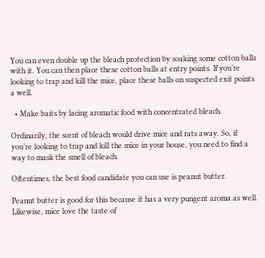You can even double up the bleach protection by soaking some cotton balls with it. You can then place these cotton balls at entry points. If you’re looking to trap and kill the mice, place these balls on suspected exit points a well.

  • Make baits by lacing aromatic food with concentrated bleach.

Ordinarily, the scent of bleach would drive mice and rats away. So, if you’re looking to trap and kill the mice in your house, you need to find a way to mask the smell of bleach.

Oftentimes, the best food candidate you can use is peanut butter.

Peanut butter is good for this because it has a very pungent aroma as well. Likewise, mice love the taste of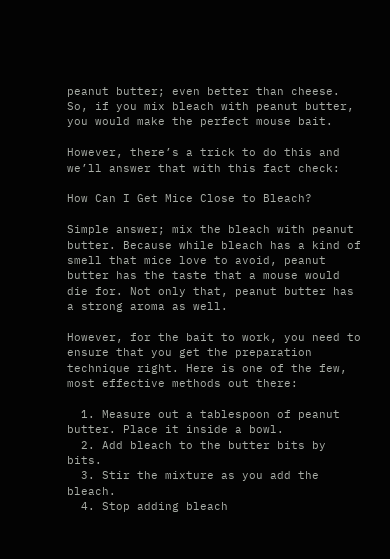peanut butter; even better than cheese. So, if you mix bleach with peanut butter, you would make the perfect mouse bait.

However, there’s a trick to do this and we’ll answer that with this fact check:

How Can I Get Mice Close to Bleach?

Simple answer; mix the bleach with peanut butter. Because while bleach has a kind of smell that mice love to avoid, peanut butter has the taste that a mouse would die for. Not only that, peanut butter has a strong aroma as well.

However, for the bait to work, you need to ensure that you get the preparation technique right. Here is one of the few, most effective methods out there:

  1. Measure out a tablespoon of peanut butter. Place it inside a bowl.
  2. Add bleach to the butter bits by bits.
  3. Stir the mixture as you add the bleach.
  4. Stop adding bleach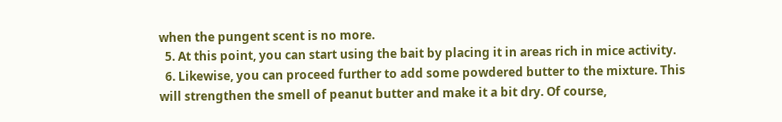when the pungent scent is no more.
  5. At this point, you can start using the bait by placing it in areas rich in mice activity.
  6. Likewise, you can proceed further to add some powdered butter to the mixture. This will strengthen the smell of peanut butter and make it a bit dry. Of course,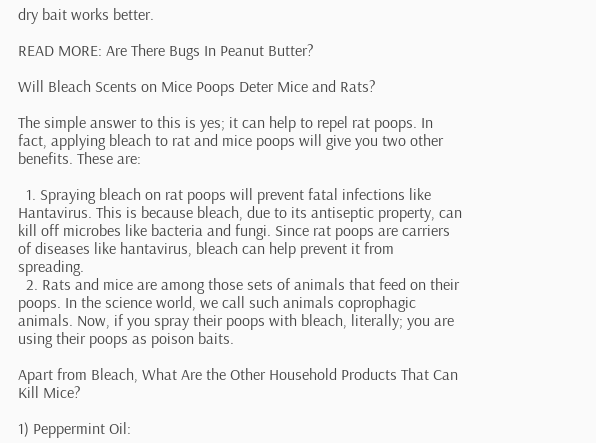dry bait works better.

READ MORE: Are There Bugs In Peanut Butter?

Will Bleach Scents on Mice Poops Deter Mice and Rats?

The simple answer to this is yes; it can help to repel rat poops. In fact, applying bleach to rat and mice poops will give you two other benefits. These are:

  1. Spraying bleach on rat poops will prevent fatal infections like Hantavirus. This is because bleach, due to its antiseptic property, can kill off microbes like bacteria and fungi. Since rat poops are carriers of diseases like hantavirus, bleach can help prevent it from spreading.
  2. Rats and mice are among those sets of animals that feed on their poops. In the science world, we call such animals coprophagic animals. Now, if you spray their poops with bleach, literally; you are using their poops as poison baits.

Apart from Bleach, What Are the Other Household Products That Can Kill Mice?

1) Peppermint Oil: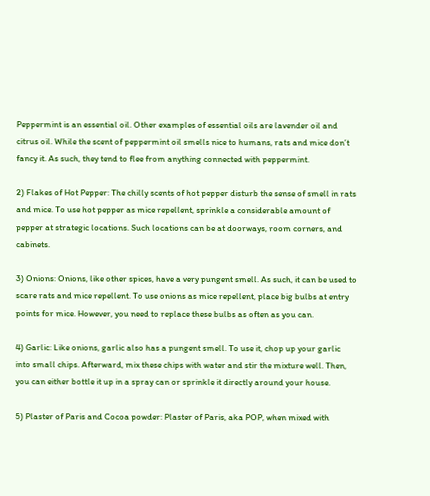Peppermint is an essential oil. Other examples of essential oils are lavender oil and citrus oil. While the scent of peppermint oil smells nice to humans, rats and mice don’t fancy it. As such, they tend to flee from anything connected with peppermint.

2) Flakes of Hot Pepper: The chilly scents of hot pepper disturb the sense of smell in rats and mice. To use hot pepper as mice repellent, sprinkle a considerable amount of pepper at strategic locations. Such locations can be at doorways, room corners, and cabinets.

3) Onions: Onions, like other spices, have a very pungent smell. As such, it can be used to scare rats and mice repellent. To use onions as mice repellent, place big bulbs at entry points for mice. However, you need to replace these bulbs as often as you can.

4) Garlic: Like onions, garlic also has a pungent smell. To use it, chop up your garlic into small chips. Afterward, mix these chips with water and stir the mixture well. Then, you can either bottle it up in a spray can or sprinkle it directly around your house.

5) Plaster of Paris and Cocoa powder: Plaster of Paris, aka POP, when mixed with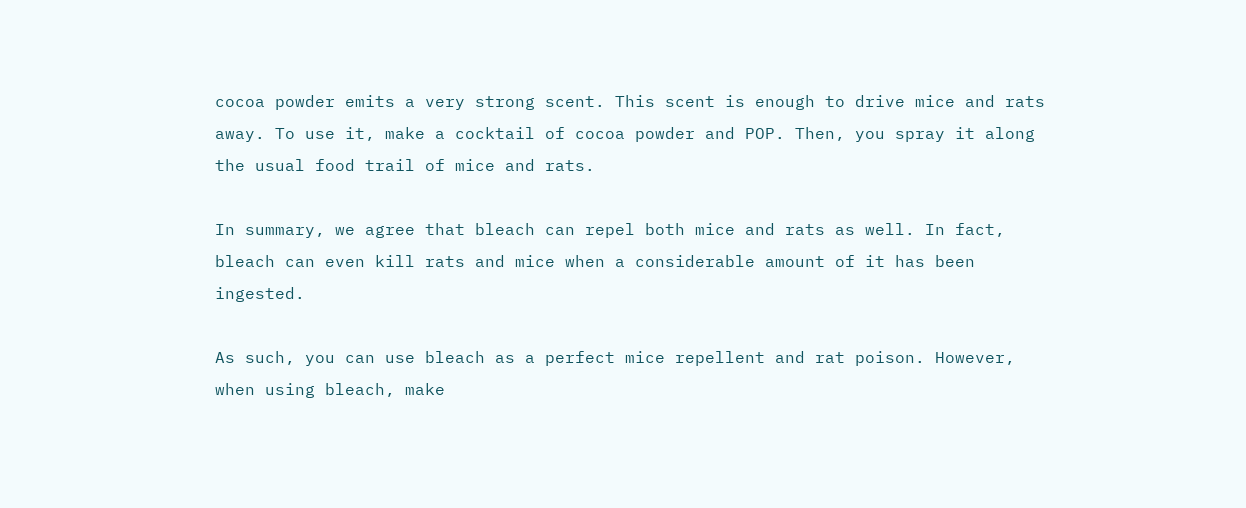cocoa powder emits a very strong scent. This scent is enough to drive mice and rats away. To use it, make a cocktail of cocoa powder and POP. Then, you spray it along the usual food trail of mice and rats.

In summary, we agree that bleach can repel both mice and rats as well. In fact, bleach can even kill rats and mice when a considerable amount of it has been ingested.

As such, you can use bleach as a perfect mice repellent and rat poison. However, when using bleach, make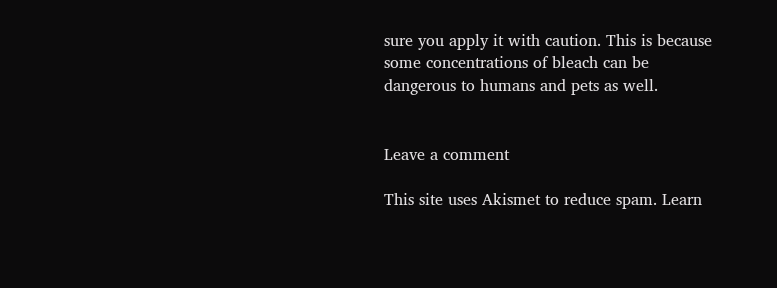sure you apply it with caution. This is because some concentrations of bleach can be dangerous to humans and pets as well.


Leave a comment

This site uses Akismet to reduce spam. Learn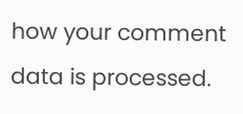how your comment data is processed.